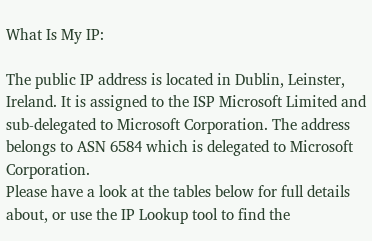What Is My IP:

The public IP address is located in Dublin, Leinster, Ireland. It is assigned to the ISP Microsoft Limited and sub-delegated to Microsoft Corporation. The address belongs to ASN 6584 which is delegated to Microsoft Corporation.
Please have a look at the tables below for full details about, or use the IP Lookup tool to find the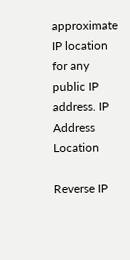approximate IP location for any public IP address. IP Address Location

Reverse IP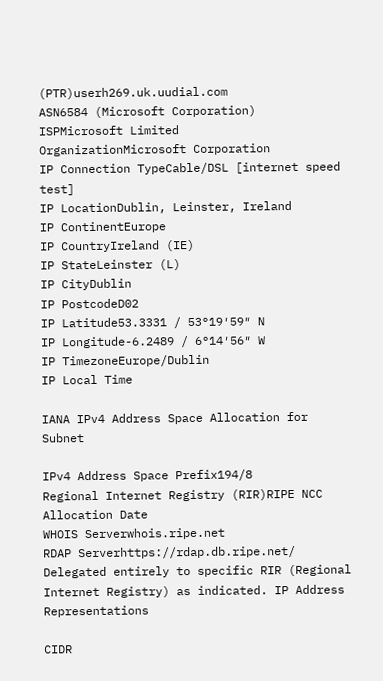(PTR)userh269.uk.uudial.com
ASN6584 (Microsoft Corporation)
ISPMicrosoft Limited
OrganizationMicrosoft Corporation
IP Connection TypeCable/DSL [internet speed test]
IP LocationDublin, Leinster, Ireland
IP ContinentEurope
IP CountryIreland (IE)
IP StateLeinster (L)
IP CityDublin
IP PostcodeD02
IP Latitude53.3331 / 53°19′59″ N
IP Longitude-6.2489 / 6°14′56″ W
IP TimezoneEurope/Dublin
IP Local Time

IANA IPv4 Address Space Allocation for Subnet

IPv4 Address Space Prefix194/8
Regional Internet Registry (RIR)RIPE NCC
Allocation Date
WHOIS Serverwhois.ripe.net
RDAP Serverhttps://rdap.db.ripe.net/
Delegated entirely to specific RIR (Regional Internet Registry) as indicated. IP Address Representations

CIDR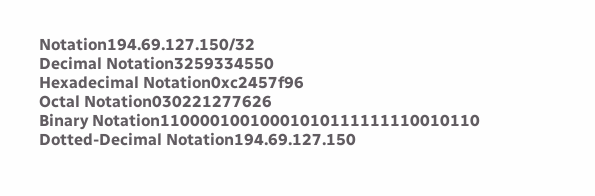Notation194.69.127.150/32
Decimal Notation3259334550
Hexadecimal Notation0xc2457f96
Octal Notation030221277626
Binary Notation11000010010001010111111110010110
Dotted-Decimal Notation194.69.127.150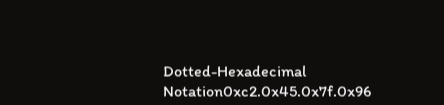Dotted-Hexadecimal Notation0xc2.0x45.0x7f.0x96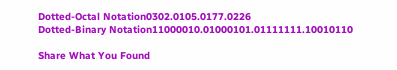Dotted-Octal Notation0302.0105.0177.0226
Dotted-Binary Notation11000010.01000101.01111111.10010110

Share What You Found